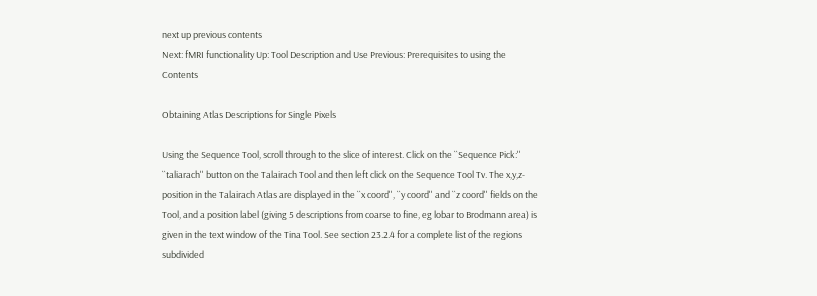next up previous contents
Next: fMRI functionality Up: Tool Description and Use Previous: Prerequisites to using the   Contents

Obtaining Atlas Descriptions for Single Pixels

Using the Sequence Tool, scroll through to the slice of interest. Click on the ``Sequence Pick:'' ``taliarach'' button on the Talairach Tool and then left click on the Sequence Tool Tv. The x,y,z-position in the Talairach Atlas are displayed in the ``x coord'', ``y coord'' and ``z coord'' fields on the Tool, and a position label (giving 5 descriptions from coarse to fine, eg lobar to Brodmann area) is given in the text window of the Tina Tool. See section 23.2.4 for a complete list of the regions subdivided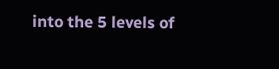into the 5 levels of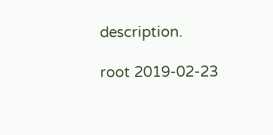description.

root 2019-02-23